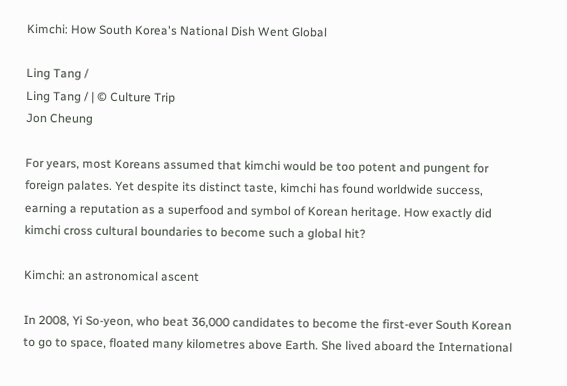Kimchi: How South Korea's National Dish Went Global

Ling Tang /
Ling Tang / | © Culture Trip
Jon Cheung

For years, most Koreans assumed that kimchi would be too potent and pungent for foreign palates. Yet despite its distinct taste, kimchi has found worldwide success, earning a reputation as a superfood and symbol of Korean heritage. How exactly did kimchi cross cultural boundaries to become such a global hit?

Kimchi: an astronomical ascent

In 2008, Yi So-yeon, who beat 36,000 candidates to become the first-ever South Korean to go to space, floated many kilometres above Earth. She lived aboard the International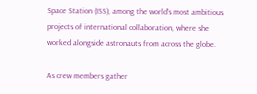Space Station (ISS), among the world’s most ambitious projects of international collaboration, where she worked alongside astronauts from across the globe.

As crew members gather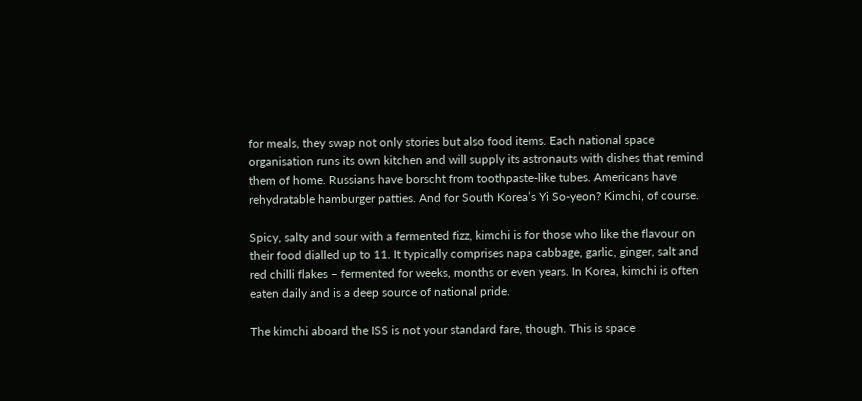for meals, they swap not only stories but also food items. Each national space organisation runs its own kitchen and will supply its astronauts with dishes that remind them of home. Russians have borscht from toothpaste-like tubes. Americans have rehydratable hamburger patties. And for South Korea’s Yi So-yeon? Kimchi, of course.

Spicy, salty and sour with a fermented fizz, kimchi is for those who like the flavour on their food dialled up to 11. It typically comprises napa cabbage, garlic, ginger, salt and red chilli flakes – fermented for weeks, months or even years. In Korea, kimchi is often eaten daily and is a deep source of national pride.

The kimchi aboard the ISS is not your standard fare, though. This is space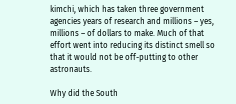kimchi, which has taken three government agencies years of research and millions – yes, millions – of dollars to make. Much of that effort went into reducing its distinct smell so that it would not be off-putting to other astronauts.

Why did the South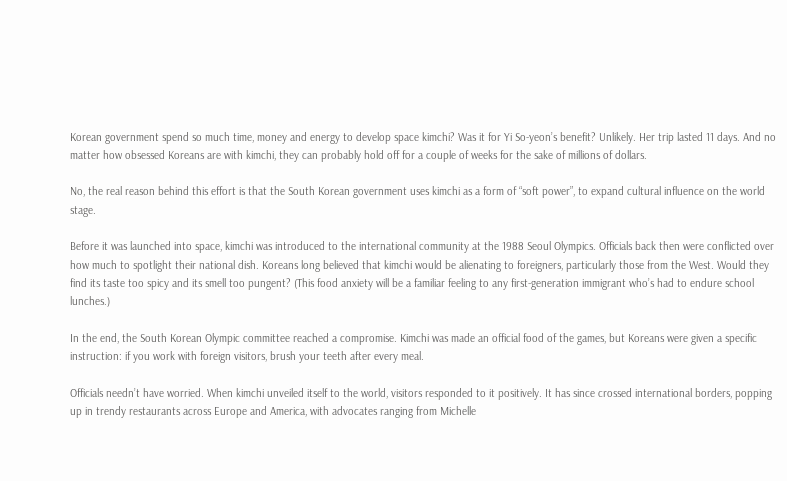Korean government spend so much time, money and energy to develop space kimchi? Was it for Yi So-yeon’s benefit? Unlikely. Her trip lasted 11 days. And no matter how obsessed Koreans are with kimchi, they can probably hold off for a couple of weeks for the sake of millions of dollars.

No, the real reason behind this effort is that the South Korean government uses kimchi as a form of “soft power”, to expand cultural influence on the world stage.

Before it was launched into space, kimchi was introduced to the international community at the 1988 Seoul Olympics. Officials back then were conflicted over how much to spotlight their national dish. Koreans long believed that kimchi would be alienating to foreigners, particularly those from the West. Would they find its taste too spicy and its smell too pungent? (This food anxiety will be a familiar feeling to any first-generation immigrant who’s had to endure school lunches.)

In the end, the South Korean Olympic committee reached a compromise. Kimchi was made an official food of the games, but Koreans were given a specific instruction: if you work with foreign visitors, brush your teeth after every meal.

Officials needn’t have worried. When kimchi unveiled itself to the world, visitors responded to it positively. It has since crossed international borders, popping up in trendy restaurants across Europe and America, with advocates ranging from Michelle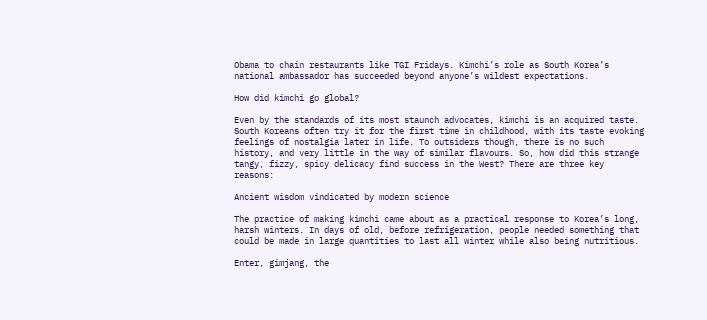Obama to chain restaurants like TGI Fridays. Kimchi’s role as South Korea’s national ambassador has succeeded beyond anyone’s wildest expectations.

How did kimchi go global?

Even by the standards of its most staunch advocates, kimchi is an acquired taste. South Koreans often try it for the first time in childhood, with its taste evoking feelings of nostalgia later in life. To outsiders though, there is no such history, and very little in the way of similar flavours. So, how did this strange tangy, fizzy, spicy delicacy find success in the West? There are three key reasons:

Ancient wisdom vindicated by modern science

The practice of making kimchi came about as a practical response to Korea’s long, harsh winters. In days of old, before refrigeration, people needed something that could be made in large quantities to last all winter while also being nutritious.

Enter, gimjang, the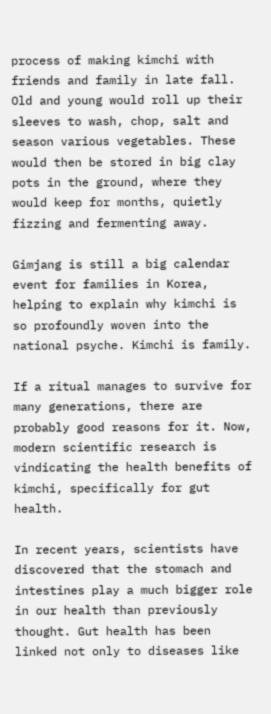process of making kimchi with friends and family in late fall. Old and young would roll up their sleeves to wash, chop, salt and season various vegetables. These would then be stored in big clay pots in the ground, where they would keep for months, quietly fizzing and fermenting away.

Gimjang is still a big calendar event for families in Korea, helping to explain why kimchi is so profoundly woven into the national psyche. Kimchi is family.

If a ritual manages to survive for many generations, there are probably good reasons for it. Now, modern scientific research is vindicating the health benefits of kimchi, specifically for gut health.

In recent years, scientists have discovered that the stomach and intestines play a much bigger role in our health than previously thought. Gut health has been linked not only to diseases like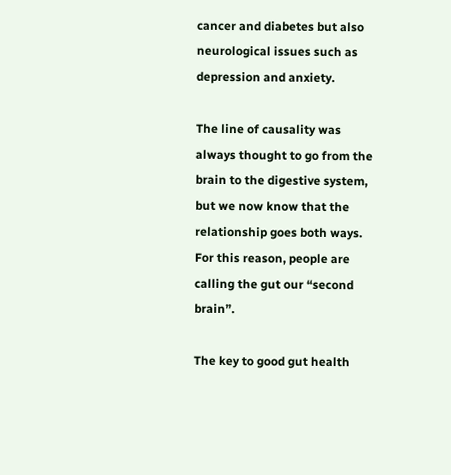cancer and diabetes but also neurological issues such as depression and anxiety.

The line of causality was always thought to go from the brain to the digestive system, but we now know that the relationship goes both ways. For this reason, people are calling the gut our “second brain”.

The key to good gut health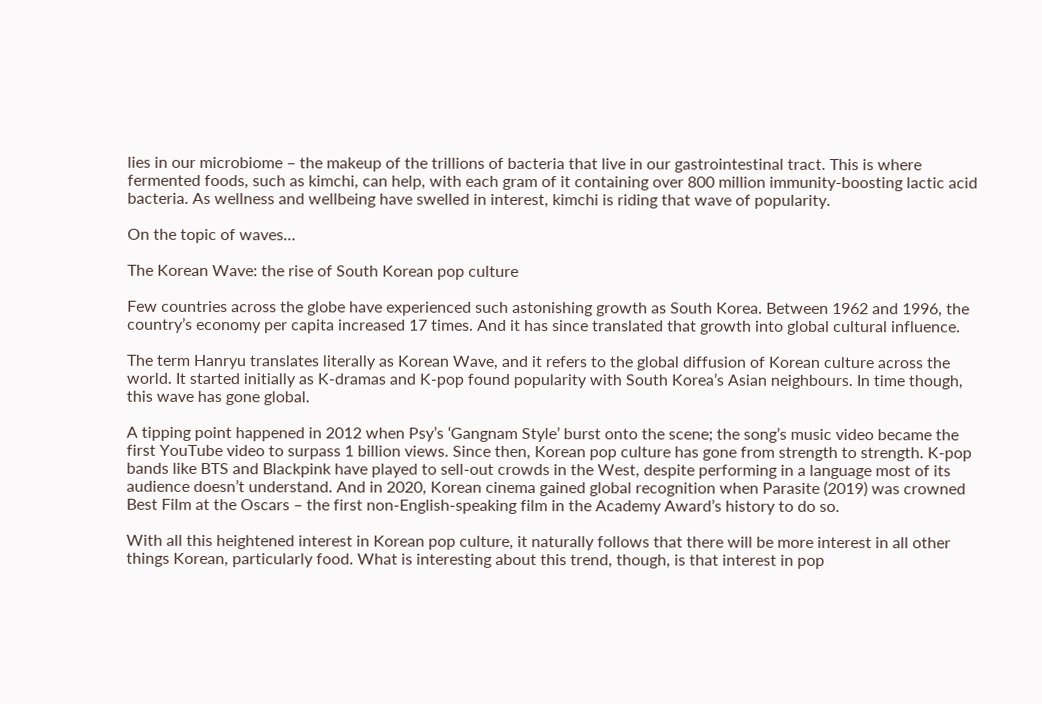lies in our microbiome – the makeup of the trillions of bacteria that live in our gastrointestinal tract. This is where fermented foods, such as kimchi, can help, with each gram of it containing over 800 million immunity-boosting lactic acid bacteria. As wellness and wellbeing have swelled in interest, kimchi is riding that wave of popularity.

On the topic of waves…

The Korean Wave: the rise of South Korean pop culture

Few countries across the globe have experienced such astonishing growth as South Korea. Between 1962 and 1996, the country’s economy per capita increased 17 times. And it has since translated that growth into global cultural influence.

The term Hanryu translates literally as Korean Wave, and it refers to the global diffusion of Korean culture across the world. It started initially as K-dramas and K-pop found popularity with South Korea’s Asian neighbours. In time though, this wave has gone global.

A tipping point happened in 2012 when Psy’s ‘Gangnam Style’ burst onto the scene; the song’s music video became the first YouTube video to surpass 1 billion views. Since then, Korean pop culture has gone from strength to strength. K-pop bands like BTS and Blackpink have played to sell-out crowds in the West, despite performing in a language most of its audience doesn’t understand. And in 2020, Korean cinema gained global recognition when Parasite (2019) was crowned Best Film at the Oscars – the first non-English-speaking film in the Academy Award’s history to do so.

With all this heightened interest in Korean pop culture, it naturally follows that there will be more interest in all other things Korean, particularly food. What is interesting about this trend, though, is that interest in pop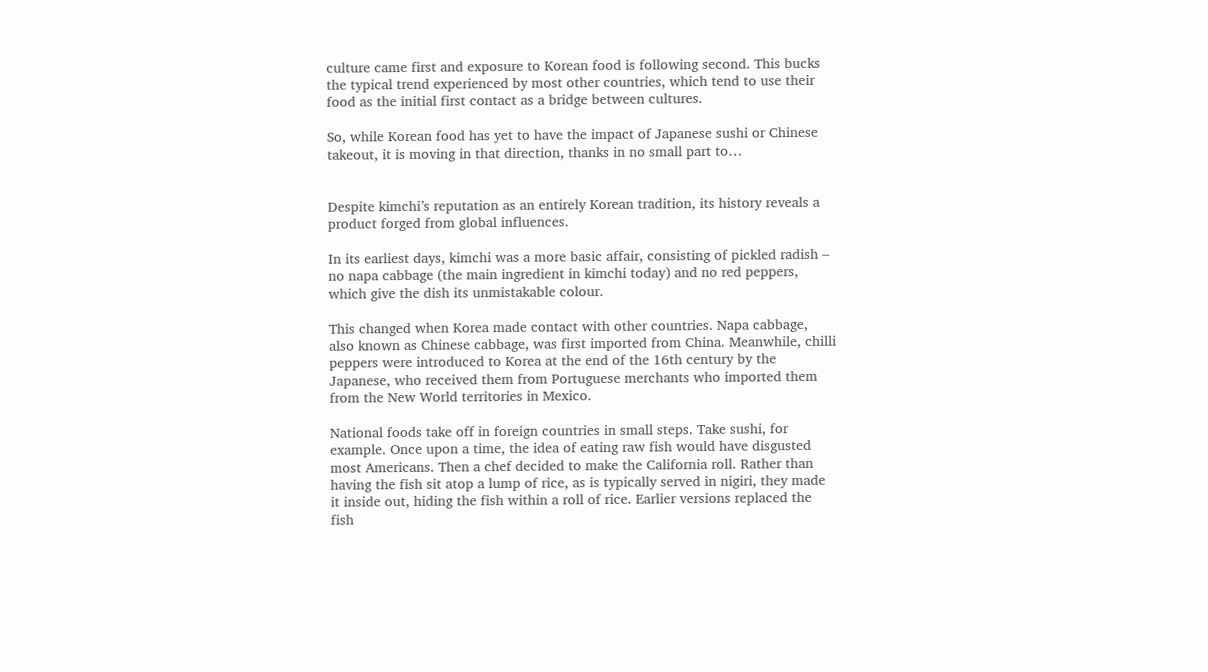culture came first and exposure to Korean food is following second. This bucks the typical trend experienced by most other countries, which tend to use their food as the initial first contact as a bridge between cultures.

So, while Korean food has yet to have the impact of Japanese sushi or Chinese takeout, it is moving in that direction, thanks in no small part to…


Despite kimchi’s reputation as an entirely Korean tradition, its history reveals a product forged from global influences.

In its earliest days, kimchi was a more basic affair, consisting of pickled radish – no napa cabbage (the main ingredient in kimchi today) and no red peppers, which give the dish its unmistakable colour.

This changed when Korea made contact with other countries. Napa cabbage, also known as Chinese cabbage, was first imported from China. Meanwhile, chilli peppers were introduced to Korea at the end of the 16th century by the Japanese, who received them from Portuguese merchants who imported them from the New World territories in Mexico.

National foods take off in foreign countries in small steps. Take sushi, for example. Once upon a time, the idea of eating raw fish would have disgusted most Americans. Then a chef decided to make the California roll. Rather than having the fish sit atop a lump of rice, as is typically served in nigiri, they made it inside out, hiding the fish within a roll of rice. Earlier versions replaced the fish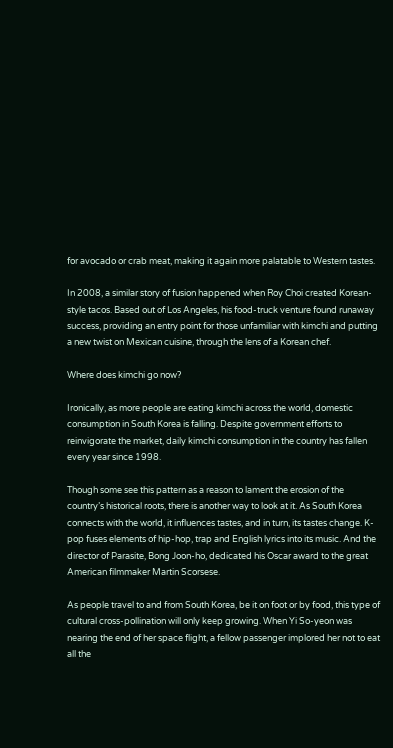for avocado or crab meat, making it again more palatable to Western tastes.

In 2008, a similar story of fusion happened when Roy Choi created Korean-style tacos. Based out of Los Angeles, his food-truck venture found runaway success, providing an entry point for those unfamiliar with kimchi and putting a new twist on Mexican cuisine, through the lens of a Korean chef.

Where does kimchi go now?

Ironically, as more people are eating kimchi across the world, domestic consumption in South Korea is falling. Despite government efforts to reinvigorate the market, daily kimchi consumption in the country has fallen every year since 1998.

Though some see this pattern as a reason to lament the erosion of the country’s historical roots, there is another way to look at it. As South Korea connects with the world, it influences tastes, and in turn, its tastes change. K-pop fuses elements of hip-hop, trap and English lyrics into its music. And the director of Parasite, Bong Joon-ho, dedicated his Oscar award to the great American filmmaker Martin Scorsese.

As people travel to and from South Korea, be it on foot or by food, this type of cultural cross-pollination will only keep growing. When Yi So-yeon was nearing the end of her space flight, a fellow passenger implored her not to eat all the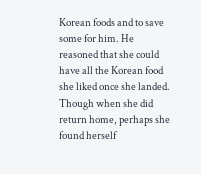Korean foods and to save some for him. He reasoned that she could have all the Korean food she liked once she landed. Though when she did return home, perhaps she found herself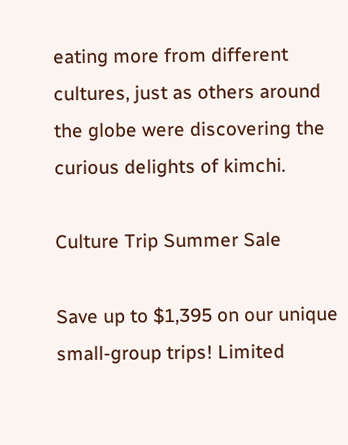eating more from different cultures, just as others around the globe were discovering the curious delights of kimchi.

Culture Trip Summer Sale

Save up to $1,395 on our unique small-group trips! Limited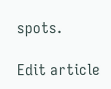spots.

Edit article